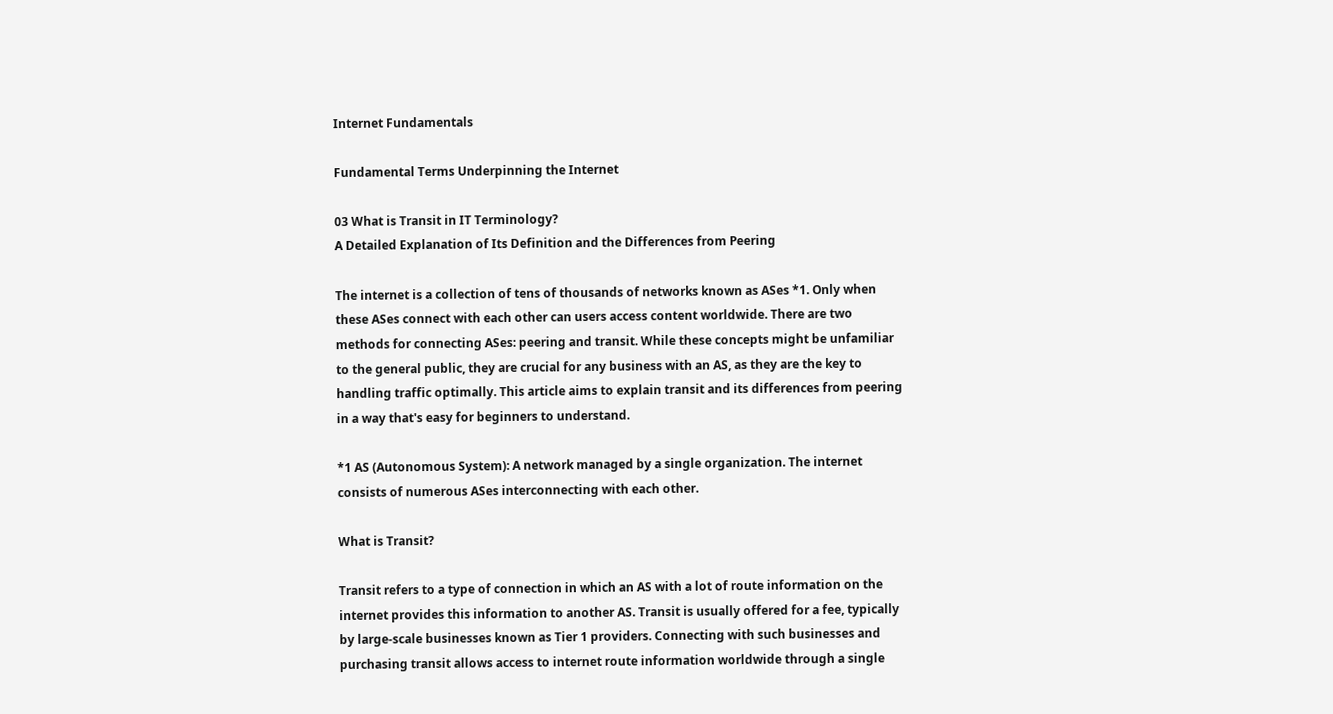Internet Fundamentals

Fundamental Terms Underpinning the Internet

03 What is Transit in IT Terminology?
A Detailed Explanation of Its Definition and the Differences from Peering

The internet is a collection of tens of thousands of networks known as ASes *1. Only when these ASes connect with each other can users access content worldwide. There are two methods for connecting ASes: peering and transit. While these concepts might be unfamiliar to the general public, they are crucial for any business with an AS, as they are the key to handling traffic optimally. This article aims to explain transit and its differences from peering in a way that's easy for beginners to understand.

*1 AS (Autonomous System): A network managed by a single organization. The internet consists of numerous ASes interconnecting with each other.

What is Transit?

Transit refers to a type of connection in which an AS with a lot of route information on the internet provides this information to another AS. Transit is usually offered for a fee, typically by large-scale businesses known as Tier 1 providers. Connecting with such businesses and purchasing transit allows access to internet route information worldwide through a single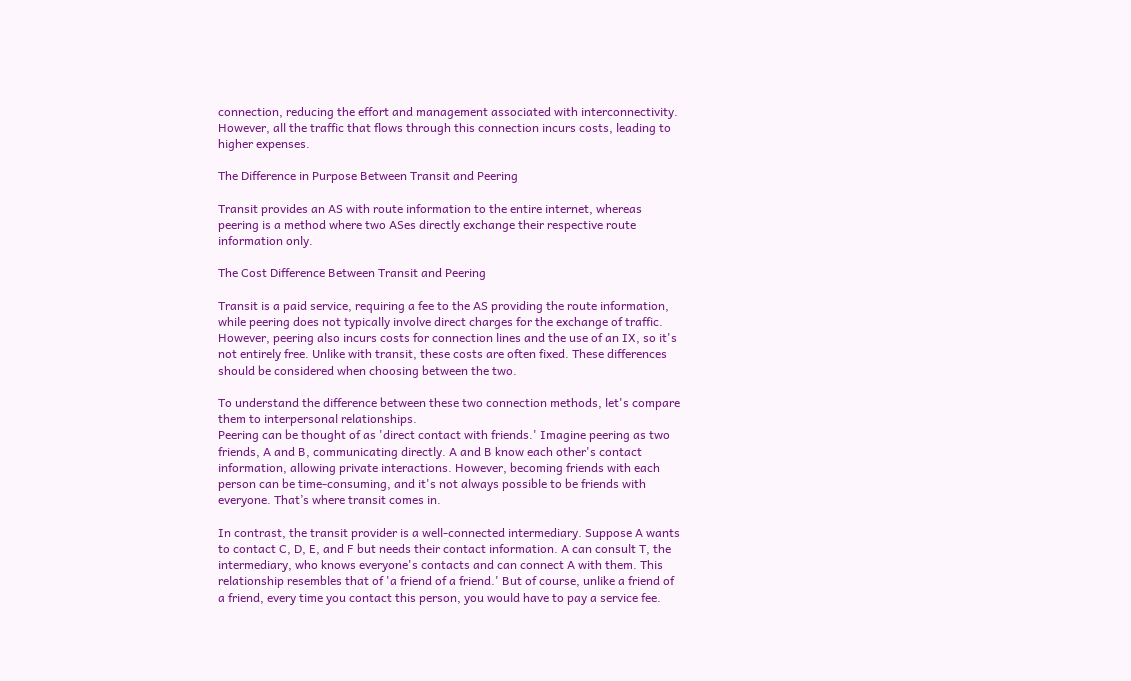connection, reducing the effort and management associated with interconnectivity. However, all the traffic that flows through this connection incurs costs, leading to higher expenses.

The Difference in Purpose Between Transit and Peering

Transit provides an AS with route information to the entire internet, whereas peering is a method where two ASes directly exchange their respective route information only.

The Cost Difference Between Transit and Peering

Transit is a paid service, requiring a fee to the AS providing the route information, while peering does not typically involve direct charges for the exchange of traffic. However, peering also incurs costs for connection lines and the use of an IX, so it's not entirely free. Unlike with transit, these costs are often fixed. These differences should be considered when choosing between the two.

To understand the difference between these two connection methods, let's compare them to interpersonal relationships.
Peering can be thought of as 'direct contact with friends.' Imagine peering as two friends, A and B, communicating directly. A and B know each other's contact information, allowing private interactions. However, becoming friends with each person can be time-consuming, and it's not always possible to be friends with everyone. That’s where transit comes in.

In contrast, the transit provider is a well-connected intermediary. Suppose A wants to contact C, D, E, and F but needs their contact information. A can consult T, the intermediary, who knows everyone's contacts and can connect A with them. This relationship resembles that of 'a friend of a friend.' But of course, unlike a friend of a friend, every time you contact this person, you would have to pay a service fee.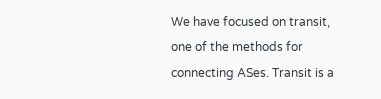We have focused on transit, one of the methods for connecting ASes. Transit is a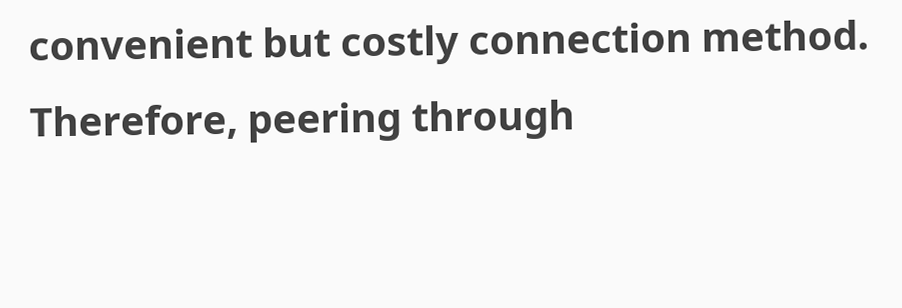convenient but costly connection method. Therefore, peering through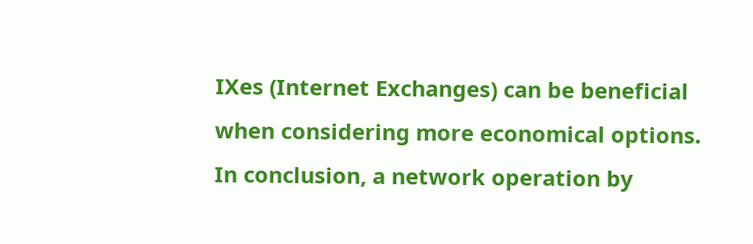IXes (Internet Exchanges) can be beneficial when considering more economical options. In conclusion, a network operation by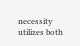necessity utilizes both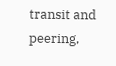transit and peering,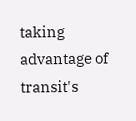taking advantage of transit's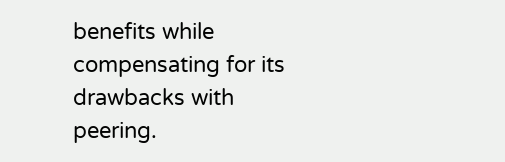benefits while compensating for its drawbacks with peering.